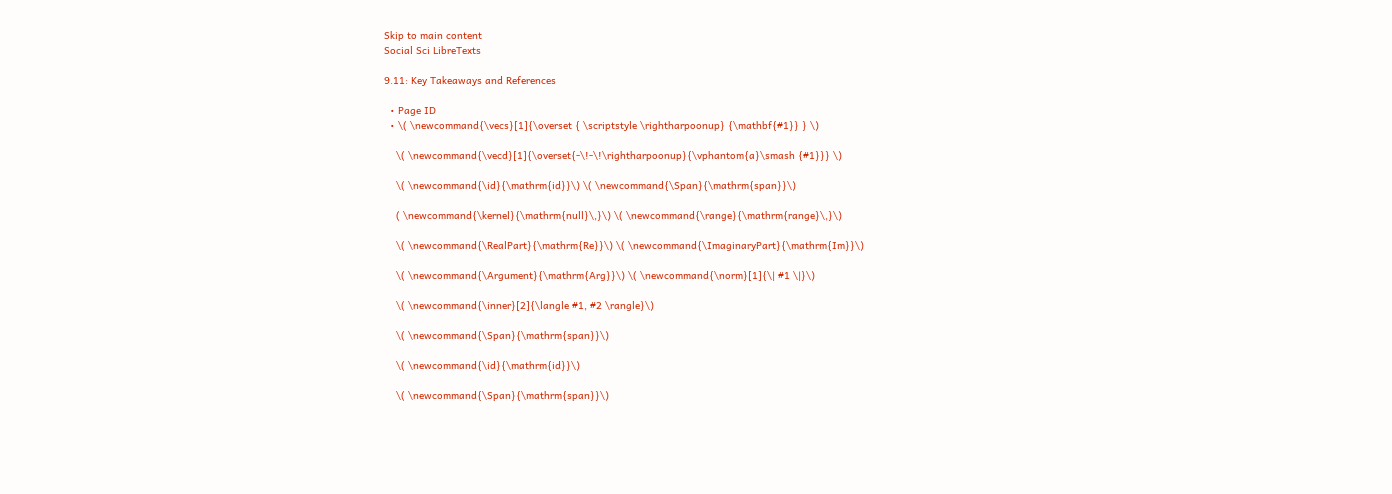Skip to main content
Social Sci LibreTexts

9.11: Key Takeaways and References

  • Page ID
  • \( \newcommand{\vecs}[1]{\overset { \scriptstyle \rightharpoonup} {\mathbf{#1}} } \)

    \( \newcommand{\vecd}[1]{\overset{-\!-\!\rightharpoonup}{\vphantom{a}\smash {#1}}} \)

    \( \newcommand{\id}{\mathrm{id}}\) \( \newcommand{\Span}{\mathrm{span}}\)

    ( \newcommand{\kernel}{\mathrm{null}\,}\) \( \newcommand{\range}{\mathrm{range}\,}\)

    \( \newcommand{\RealPart}{\mathrm{Re}}\) \( \newcommand{\ImaginaryPart}{\mathrm{Im}}\)

    \( \newcommand{\Argument}{\mathrm{Arg}}\) \( \newcommand{\norm}[1]{\| #1 \|}\)

    \( \newcommand{\inner}[2]{\langle #1, #2 \rangle}\)

    \( \newcommand{\Span}{\mathrm{span}}\)

    \( \newcommand{\id}{\mathrm{id}}\)

    \( \newcommand{\Span}{\mathrm{span}}\)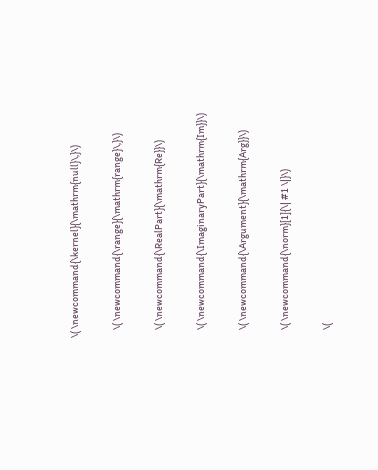\( \newcommand{\kernel}{\mathrm{null}\,}\)

    \( \newcommand{\range}{\mathrm{range}\,}\)

    \( \newcommand{\RealPart}{\mathrm{Re}}\)

    \( \newcommand{\ImaginaryPart}{\mathrm{Im}}\)

    \( \newcommand{\Argument}{\mathrm{Arg}}\)

    \( \newcommand{\norm}[1]{\| #1 \|}\)

    \(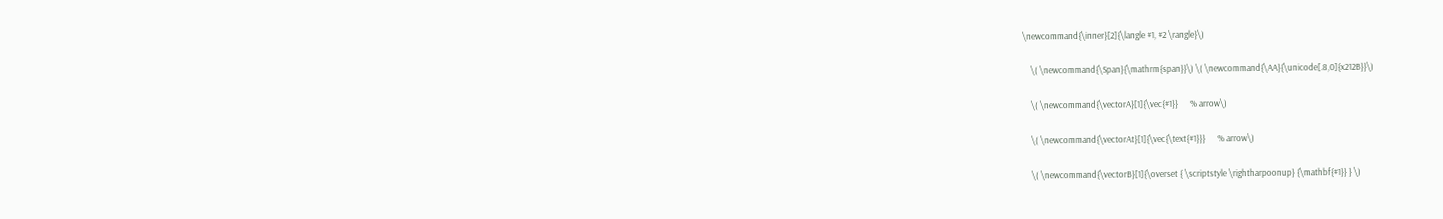\newcommand{\inner}[2]{\langle #1, #2 \rangle}\)

    \( \newcommand{\Span}{\mathrm{span}}\) \( \newcommand{\AA}{\unicode[.8,0]{x212B}}\)

    \( \newcommand{\vectorA}[1]{\vec{#1}}      % arrow\)

    \( \newcommand{\vectorAt}[1]{\vec{\text{#1}}}      % arrow\)

    \( \newcommand{\vectorB}[1]{\overset { \scriptstyle \rightharpoonup} {\mathbf{#1}} } \)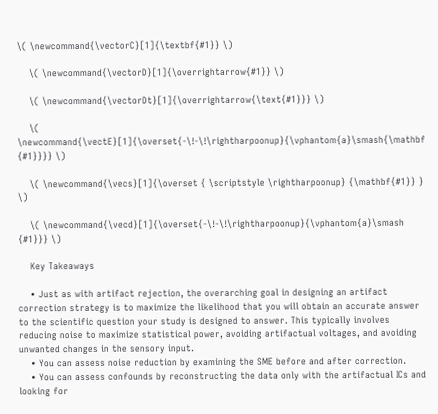\( \newcommand{\vectorC}[1]{\textbf{#1}} \)

    \( \newcommand{\vectorD}[1]{\overrightarrow{#1}} \)

    \( \newcommand{\vectorDt}[1]{\overrightarrow{\text{#1}}} \)

    \( \newcommand{\vectE}[1]{\overset{-\!-\!\rightharpoonup}{\vphantom{a}\smash{\mathbf {#1}}}} \)

    \( \newcommand{\vecs}[1]{\overset { \scriptstyle \rightharpoonup} {\mathbf{#1}} } \)

    \( \newcommand{\vecd}[1]{\overset{-\!-\!\rightharpoonup}{\vphantom{a}\smash {#1}}} \)

    Key Takeaways

    • Just as with artifact rejection, the overarching goal in designing an artifact correction strategy is to maximize the likelihood that you will obtain an accurate answer to the scientific question your study is designed to answer. This typically involves reducing noise to maximize statistical power, avoiding artifactual voltages, and avoiding unwanted changes in the sensory input.
    • You can assess noise reduction by examining the SME before and after correction.
    • You can assess confounds by reconstructing the data only with the artifactual ICs and looking for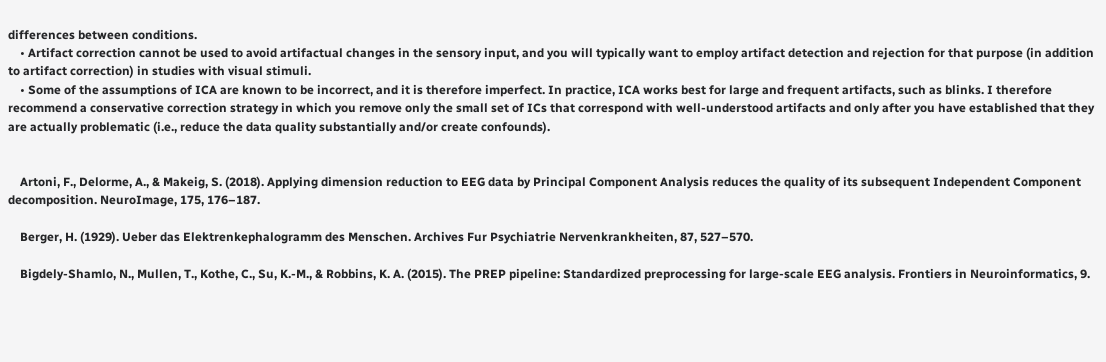differences between conditions.
    • Artifact correction cannot be used to avoid artifactual changes in the sensory input, and you will typically want to employ artifact detection and rejection for that purpose (in addition to artifact correction) in studies with visual stimuli.
    • Some of the assumptions of ICA are known to be incorrect, and it is therefore imperfect. In practice, ICA works best for large and frequent artifacts, such as blinks. I therefore recommend a conservative correction strategy in which you remove only the small set of ICs that correspond with well-understood artifacts and only after you have established that they are actually problematic (i.e., reduce the data quality substantially and/or create confounds).


    Artoni, F., Delorme, A., & Makeig, S. (2018). Applying dimension reduction to EEG data by Principal Component Analysis reduces the quality of its subsequent Independent Component decomposition. NeuroImage, 175, 176–187.

    Berger, H. (1929). Ueber das Elektrenkephalogramm des Menschen. Archives Fur Psychiatrie Nervenkrankheiten, 87, 527–570.

    Bigdely-Shamlo, N., Mullen, T., Kothe, C., Su, K.-M., & Robbins, K. A. (2015). The PREP pipeline: Standardized preprocessing for large-scale EEG analysis. Frontiers in Neuroinformatics, 9.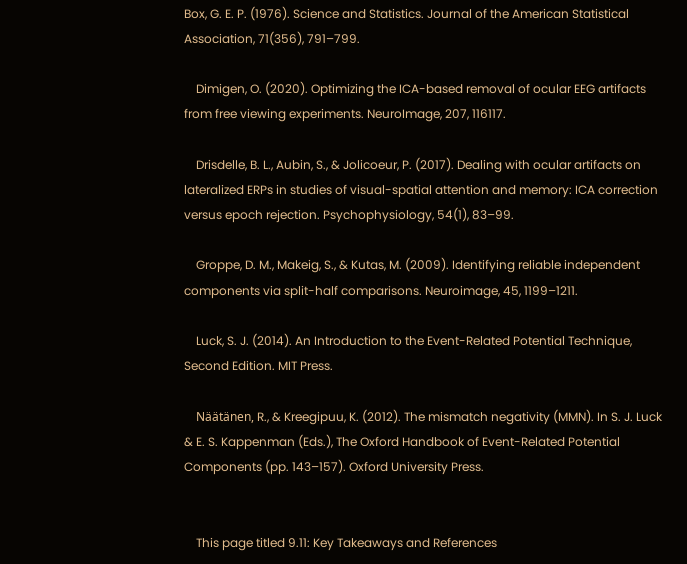Box, G. E. P. (1976). Science and Statistics. Journal of the American Statistical Association, 71(356), 791–799.

    Dimigen, O. (2020). Optimizing the ICA-based removal of ocular EEG artifacts from free viewing experiments. NeuroImage, 207, 116117.

    Drisdelle, B. L., Aubin, S., & Jolicoeur, P. (2017). Dealing with ocular artifacts on lateralized ERPs in studies of visual-spatial attention and memory: ICA correction versus epoch rejection. Psychophysiology, 54(1), 83–99.

    Groppe, D. M., Makeig, S., & Kutas, M. (2009). Identifying reliable independent components via split-half comparisons. Neuroimage, 45, 1199–1211.

    Luck, S. J. (2014). An Introduction to the Event-Related Potential Technique, Second Edition. MIT Press.

    Näätänen, R., & Kreegipuu, K. (2012). The mismatch negativity (MMN). In S. J. Luck & E. S. Kappenman (Eds.), The Oxford Handbook of Event-Related Potential Components (pp. 143–157). Oxford University Press.


    This page titled 9.11: Key Takeaways and References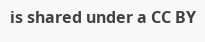is shared under a CC BY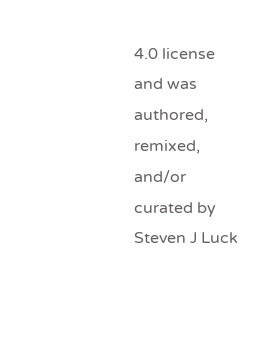4.0 license and was authored, remixed, and/or curated by Steven J Luck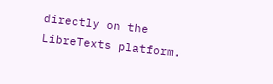directly on the LibreTexts platform.